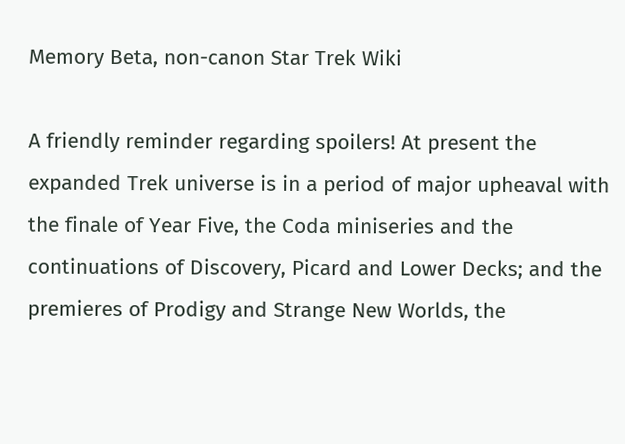Memory Beta, non-canon Star Trek Wiki

A friendly reminder regarding spoilers! At present the expanded Trek universe is in a period of major upheaval with the finale of Year Five, the Coda miniseries and the continuations of Discovery, Picard and Lower Decks; and the premieres of Prodigy and Strange New Worlds, the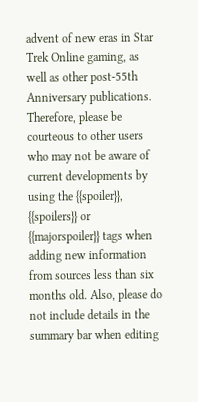advent of new eras in Star Trek Online gaming, as well as other post-55th Anniversary publications. Therefore, please be courteous to other users who may not be aware of current developments by using the {{spoiler}}, {{spoilers}} or {{majorspoiler}} tags when adding new information from sources less than six months old. Also, please do not include details in the summary bar when editing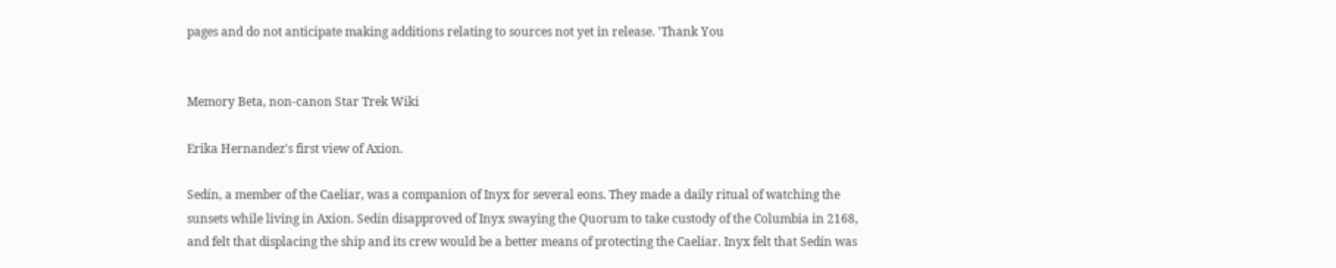pages and do not anticipate making additions relating to sources not yet in release. 'Thank You


Memory Beta, non-canon Star Trek Wiki

Erika Hernandez's first view of Axion.

Sedín, a member of the Caeliar, was a companion of Inyx for several eons. They made a daily ritual of watching the sunsets while living in Axion. Sedín disapproved of Inyx swaying the Quorum to take custody of the Columbia in 2168, and felt that displacing the ship and its crew would be a better means of protecting the Caeliar. Inyx felt that Sedín was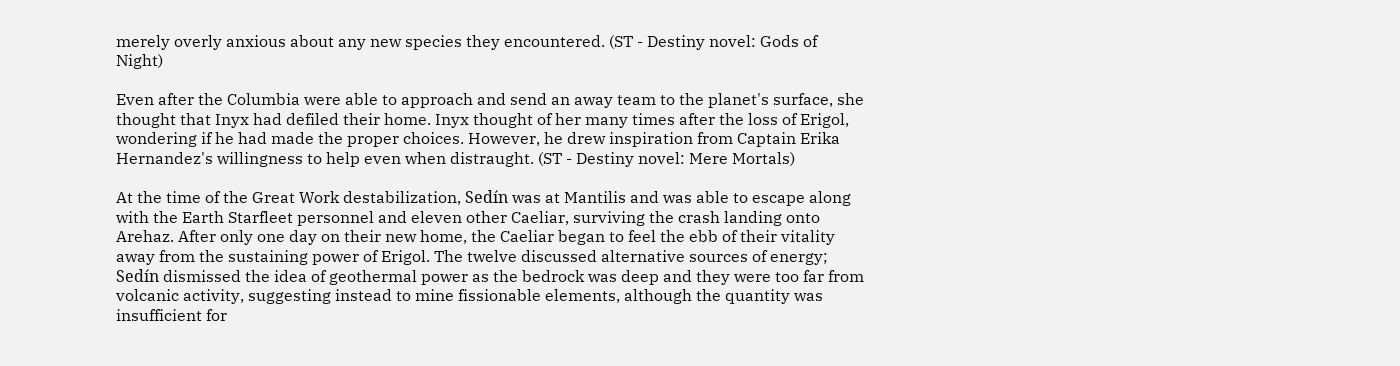merely overly anxious about any new species they encountered. (ST - Destiny novel: Gods of Night)

Even after the Columbia were able to approach and send an away team to the planet's surface, she thought that Inyx had defiled their home. Inyx thought of her many times after the loss of Erigol, wondering if he had made the proper choices. However, he drew inspiration from Captain Erika Hernandez's willingness to help even when distraught. (ST - Destiny novel: Mere Mortals)

At the time of the Great Work destabilization, Sedín was at Mantilis and was able to escape along with the Earth Starfleet personnel and eleven other Caeliar, surviving the crash landing onto Arehaz. After only one day on their new home, the Caeliar began to feel the ebb of their vitality away from the sustaining power of Erigol. The twelve discussed alternative sources of energy; Sedín dismissed the idea of geothermal power as the bedrock was deep and they were too far from volcanic activity, suggesting instead to mine fissionable elements, although the quantity was insufficient for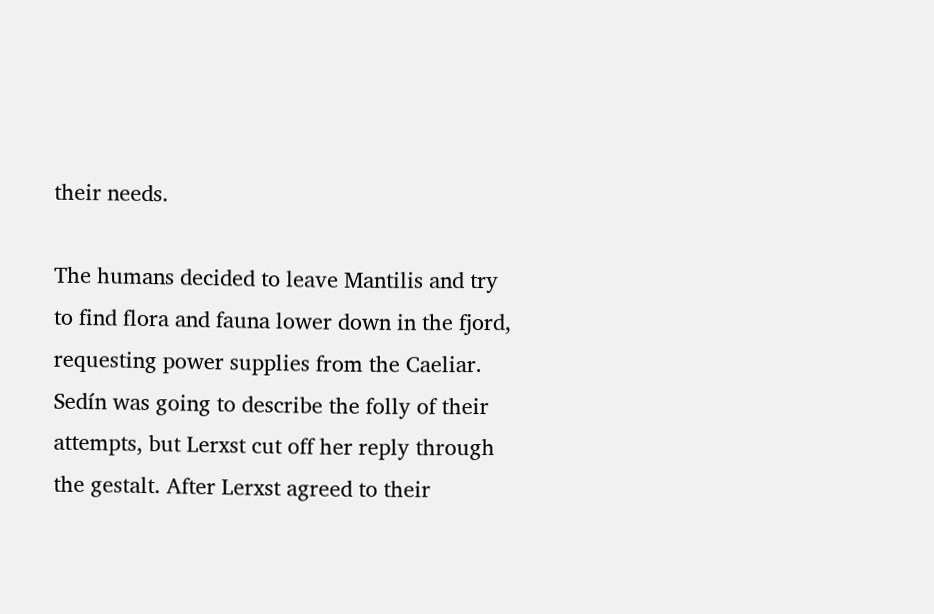their needs.

The humans decided to leave Mantilis and try to find flora and fauna lower down in the fjord, requesting power supplies from the Caeliar. Sedín was going to describe the folly of their attempts, but Lerxst cut off her reply through the gestalt. After Lerxst agreed to their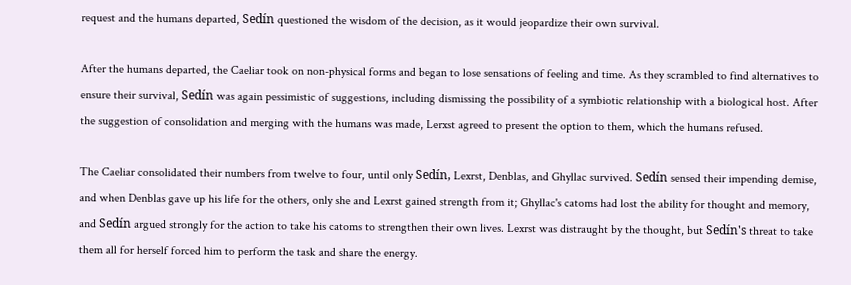request and the humans departed, Sedín questioned the wisdom of the decision, as it would jeopardize their own survival.

After the humans departed, the Caeliar took on non-physical forms and began to lose sensations of feeling and time. As they scrambled to find alternatives to ensure their survival, Sedín was again pessimistic of suggestions, including dismissing the possibility of a symbiotic relationship with a biological host. After the suggestion of consolidation and merging with the humans was made, Lerxst agreed to present the option to them, which the humans refused.

The Caeliar consolidated their numbers from twelve to four, until only Sedín, Lexrst, Denblas, and Ghyllac survived. Sedín sensed their impending demise, and when Denblas gave up his life for the others, only she and Lexrst gained strength from it; Ghyllac's catoms had lost the ability for thought and memory, and Sedín argued strongly for the action to take his catoms to strengthen their own lives. Lexrst was distraught by the thought, but Sedín's threat to take them all for herself forced him to perform the task and share the energy.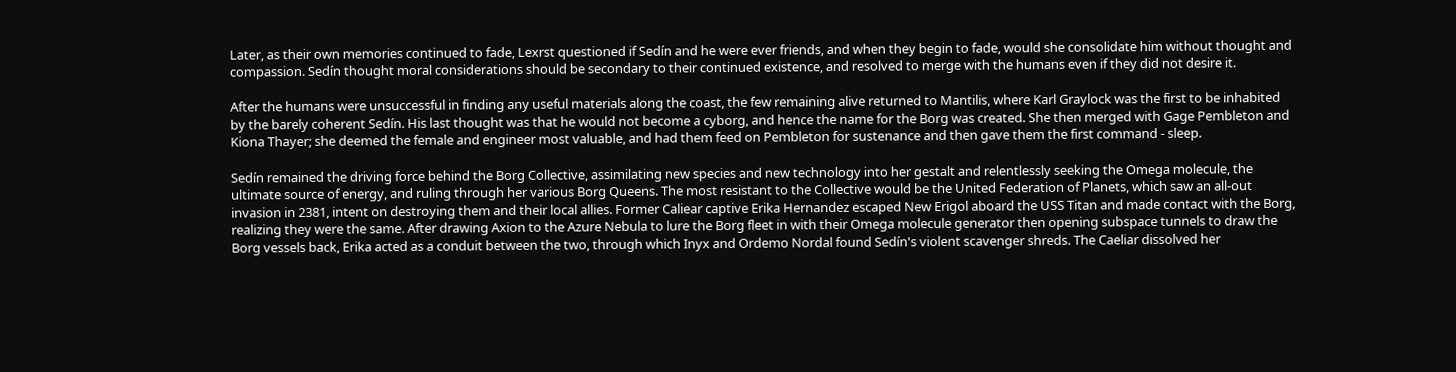Later, as their own memories continued to fade, Lexrst questioned if Sedín and he were ever friends, and when they begin to fade, would she consolidate him without thought and compassion. Sedín thought moral considerations should be secondary to their continued existence, and resolved to merge with the humans even if they did not desire it.

After the humans were unsuccessful in finding any useful materials along the coast, the few remaining alive returned to Mantilis, where Karl Graylock was the first to be inhabited by the barely coherent Sedín. His last thought was that he would not become a cyborg, and hence the name for the Borg was created. She then merged with Gage Pembleton and Kiona Thayer; she deemed the female and engineer most valuable, and had them feed on Pembleton for sustenance and then gave them the first command - sleep.

Sedín remained the driving force behind the Borg Collective, assimilating new species and new technology into her gestalt and relentlessly seeking the Omega molecule, the ultimate source of energy, and ruling through her various Borg Queens. The most resistant to the Collective would be the United Federation of Planets, which saw an all-out invasion in 2381, intent on destroying them and their local allies. Former Caliear captive Erika Hernandez escaped New Erigol aboard the USS Titan and made contact with the Borg, realizing they were the same. After drawing Axion to the Azure Nebula to lure the Borg fleet in with their Omega molecule generator then opening subspace tunnels to draw the Borg vessels back, Erika acted as a conduit between the two, through which Inyx and Ordemo Nordal found Sedín's violent scavenger shreds. The Caeliar dissolved her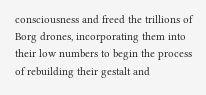consciousness and freed the trillions of Borg drones, incorporating them into their low numbers to begin the process of rebuilding their gestalt and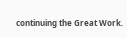continuing the Great Work.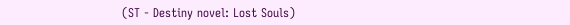(ST - Destiny novel: Lost Souls)